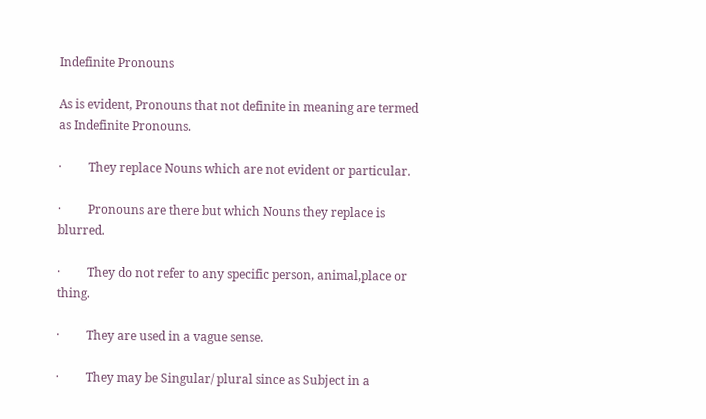Indefinite Pronouns

As is evident, Pronouns that not definite in meaning are termed as Indefinite Pronouns.

·         They replace Nouns which are not evident or particular.

·         Pronouns are there but which Nouns they replace is blurred.

·         They do not refer to any specific person, animal,place or thing.

·         They are used in a vague sense.

·         They may be Singular/ plural since as Subject in a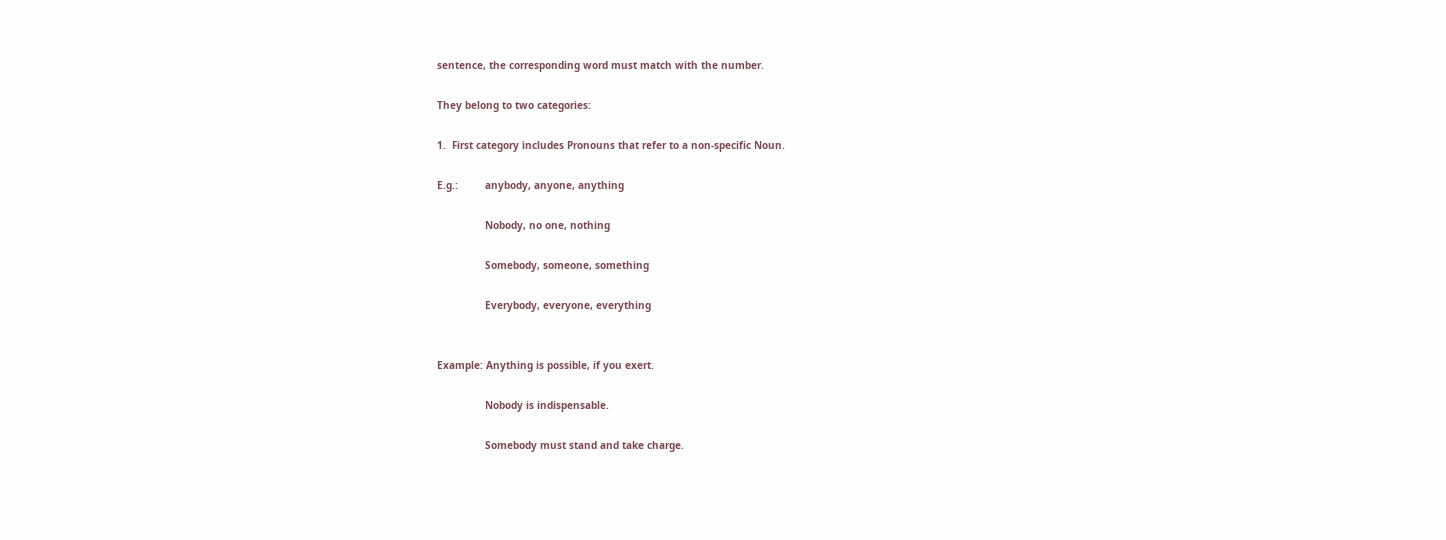sentence, the corresponding word must match with the number.

They belong to two categories:

1.  First category includes Pronouns that refer to a non-specific Noun.

E.g.:         anybody, anyone, anything

                Nobody, no one, nothing

                Somebody, someone, something

                Everybody, everyone, everything


Example: Anything is possible, if you exert.

                Nobody is indispensable.

                Somebody must stand and take charge.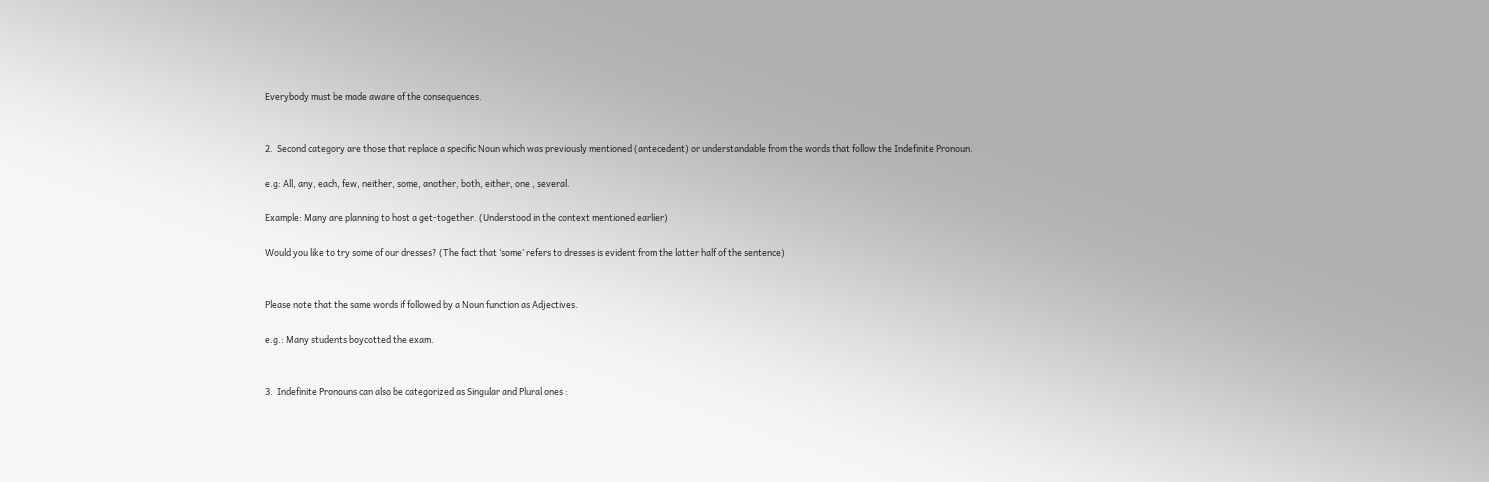Everybody must be made aware of the consequences.


2.  Second category are those that replace a specific Noun which was previously mentioned (antecedent) or understandable from the words that follow the Indefinite Pronoun.

e.g: All, any, each, few, neither, some, another, both, either, one , several.

Example: Many are planning to host a get-together. (Understood in the context mentioned earlier)

Would you like to try some of our dresses? (The fact that ‘some’ refers to dresses is evident from the latter half of the sentence)


Please note that the same words if followed by a Noun function as Adjectives.

e.g.: Many students boycotted the exam.


3.  Indefinite Pronouns can also be categorized as Singular and Plural ones :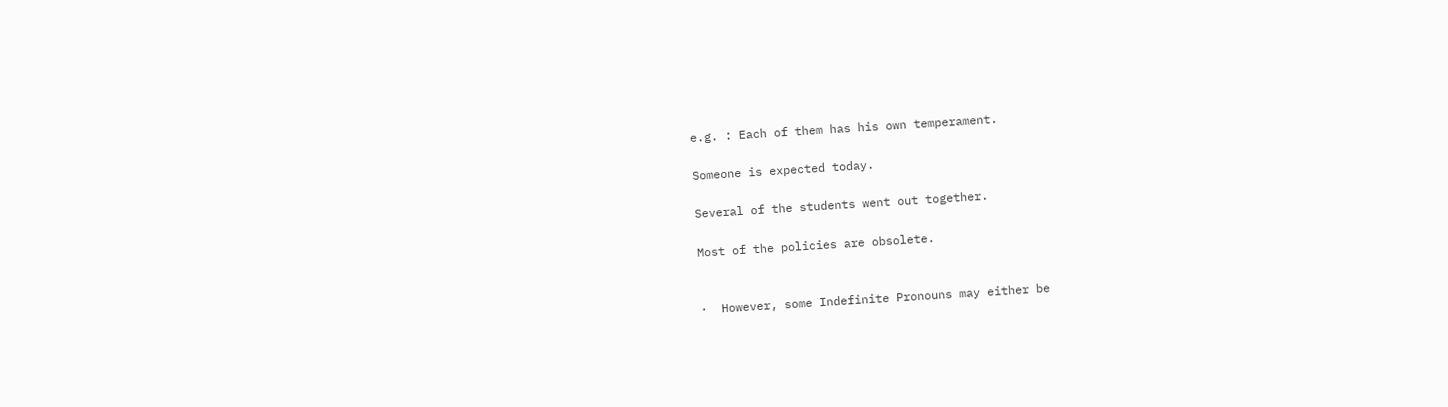e.g. : Each of them has his own temperament.

Someone is expected today.

Several of the students went out together.

Most of the policies are obsolete.


·  However, some Indefinite Pronouns may either be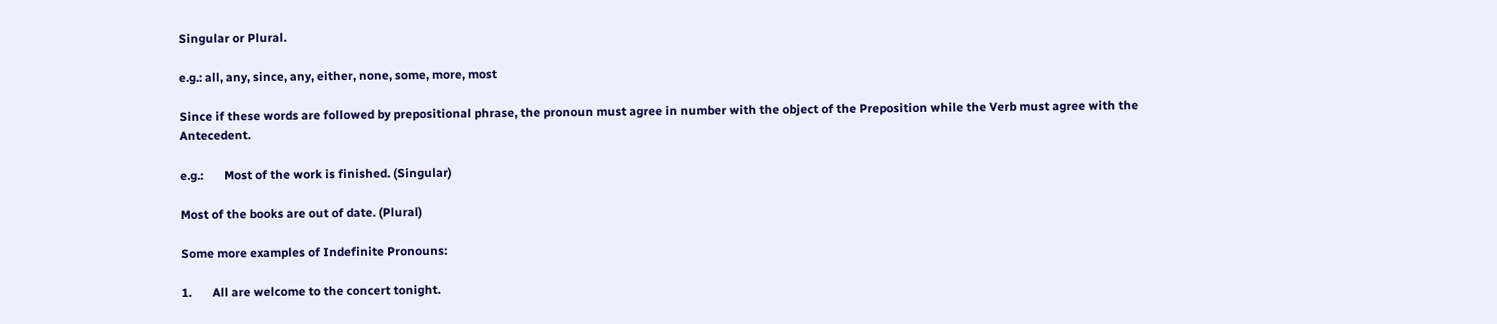Singular or Plural.

e.g.: all, any, since, any, either, none, some, more, most

Since if these words are followed by prepositional phrase, the pronoun must agree in number with the object of the Preposition while the Verb must agree with the Antecedent.

e.g.:       Most of the work is finished. (Singular)

Most of the books are out of date. (Plural)

Some more examples of Indefinite Pronouns:

1.       All are welcome to the concert tonight.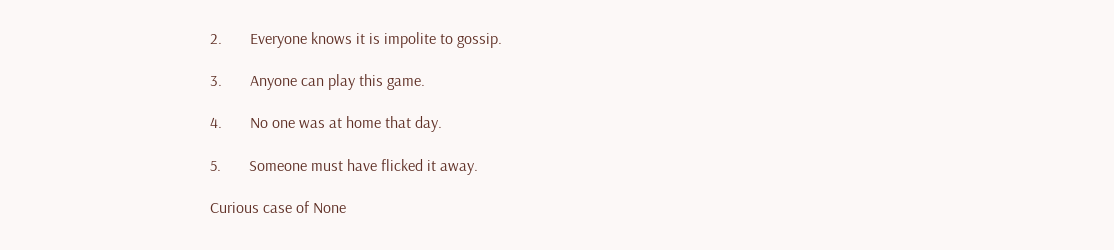2.       Everyone knows it is impolite to gossip.

3.       Anyone can play this game.

4.       No one was at home that day.

5.       Someone must have flicked it away.

Curious case of None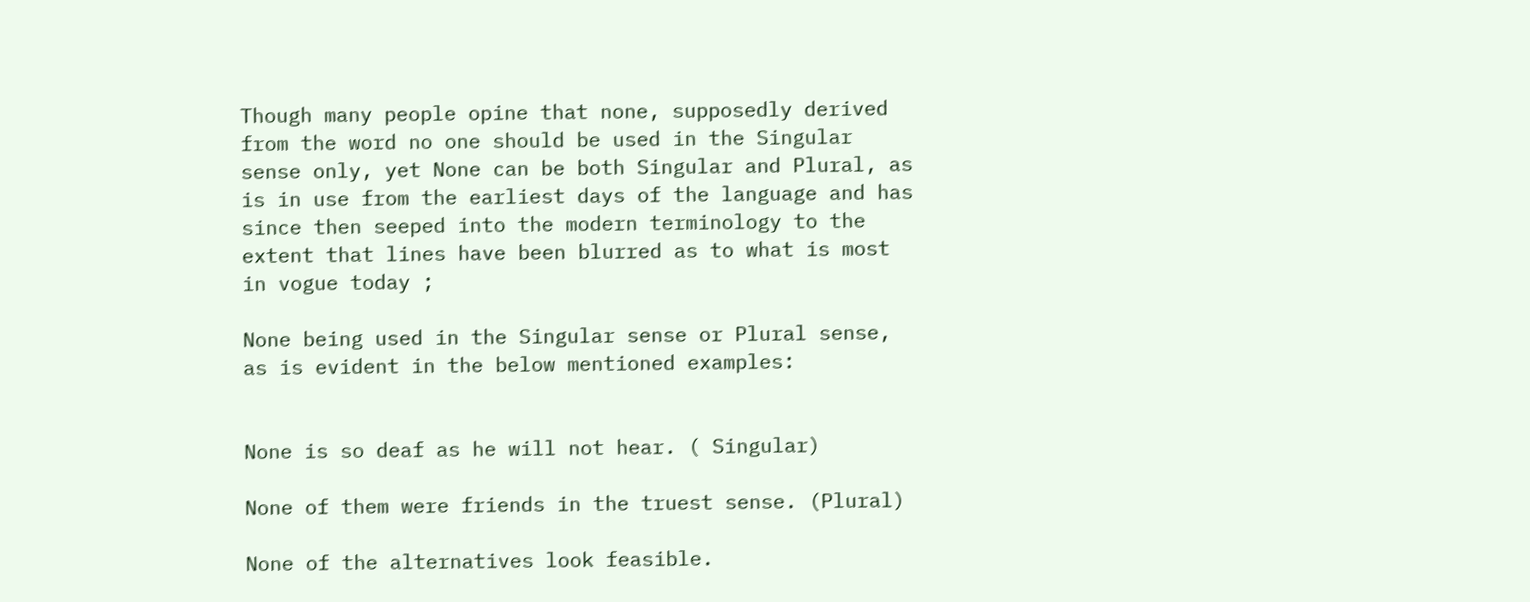Though many people opine that none, supposedly derived from the word no one should be used in the Singular sense only, yet None can be both Singular and Plural, as is in use from the earliest days of the language and has since then seeped into the modern terminology to the extent that lines have been blurred as to what is most in vogue today ;

None being used in the Singular sense or Plural sense, as is evident in the below mentioned examples:


None is so deaf as he will not hear. ( Singular)

None of them were friends in the truest sense. (Plural)

None of the alternatives look feasible.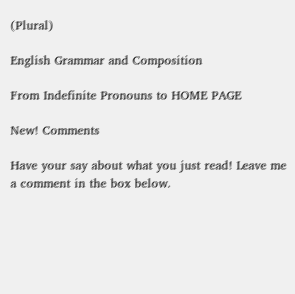(Plural)

English Grammar and Composition

From Indefinite Pronouns to HOME PAGE

New! Comments

Have your say about what you just read! Leave me a comment in the box below.